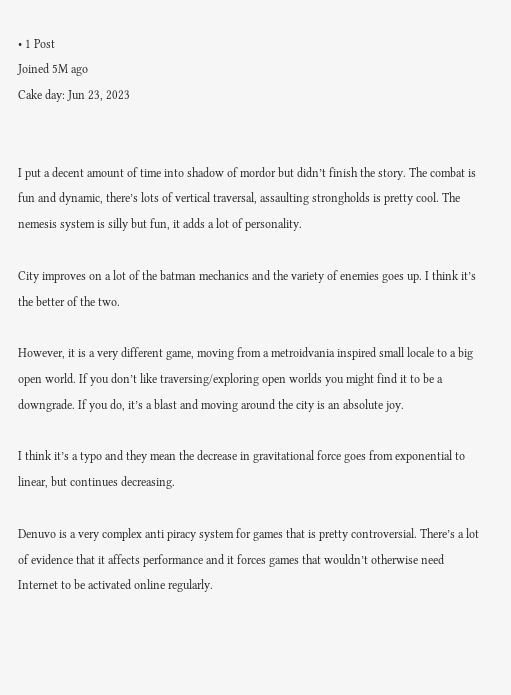• 1 Post
Joined 5M ago
Cake day: Jun 23, 2023


I put a decent amount of time into shadow of mordor but didn’t finish the story. The combat is fun and dynamic, there’s lots of vertical traversal, assaulting strongholds is pretty cool. The nemesis system is silly but fun, it adds a lot of personality.

City improves on a lot of the batman mechanics and the variety of enemies goes up. I think it’s the better of the two.

However, it is a very different game, moving from a metroidvania inspired small locale to a big open world. If you don’t like traversing/exploring open worlds you might find it to be a downgrade. If you do, it’s a blast and moving around the city is an absolute joy.

I think it’s a typo and they mean the decrease in gravitational force goes from exponential to linear, but continues decreasing.

Denuvo is a very complex anti piracy system for games that is pretty controversial. There’s a lot of evidence that it affects performance and it forces games that wouldn’t otherwise need Internet to be activated online regularly.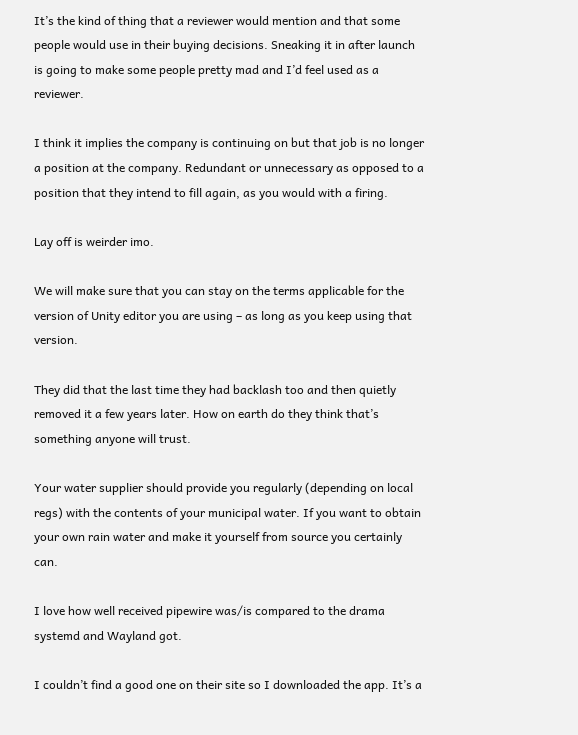It’s the kind of thing that a reviewer would mention and that some people would use in their buying decisions. Sneaking it in after launch is going to make some people pretty mad and I’d feel used as a reviewer.

I think it implies the company is continuing on but that job is no longer a position at the company. Redundant or unnecessary as opposed to a position that they intend to fill again, as you would with a firing.

Lay off is weirder imo.

We will make sure that you can stay on the terms applicable for the version of Unity editor you are using – as long as you keep using that version.

They did that the last time they had backlash too and then quietly removed it a few years later. How on earth do they think that’s something anyone will trust.

Your water supplier should provide you regularly (depending on local regs) with the contents of your municipal water. If you want to obtain your own rain water and make it yourself from source you certainly can.

I love how well received pipewire was/is compared to the drama systemd and Wayland got.

I couldn’t find a good one on their site so I downloaded the app. It’s a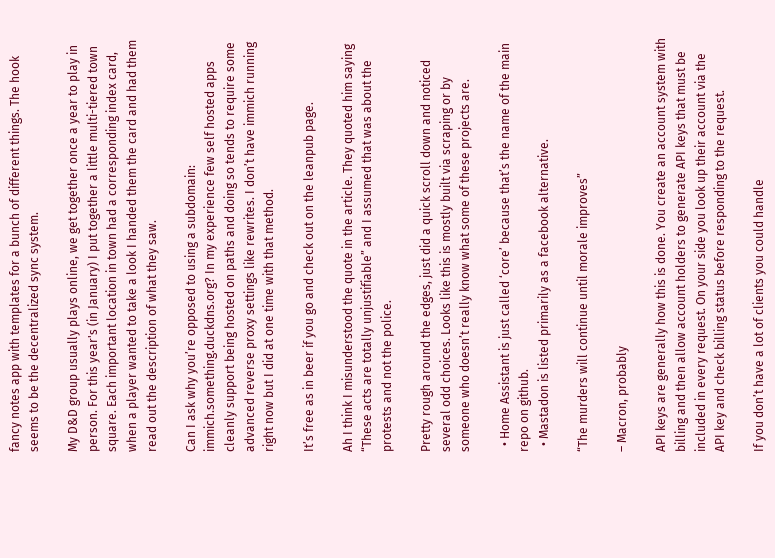fancy notes app with templates for a bunch of different things. The hook seems to be the decentralized sync system.

My D&D group usually plays online, we get together once a year to play in person. For this year's (in January) I put together a little multi-tiered town square. Each important location in town had a corresponding index card, when a player wanted to take a look I handed them the card and had them read out the description of what they saw.

Can I ask why you’re opposed to using a subdomain: immich.something.duckdns.org? In my experience few self hosted apps cleanly support being hosted on paths and doing so tends to require some advanced reverse proxy settings like rewrites. I don’t have immich running right now but I did at one time with that method.

It’s free as in beer if you go and check out on the leanpub page.

Ah I think I misunderstood the quote in the article. They quoted him saying “These acts are totally unjustifiable” and I assumed that was about the protests and not the police.

Pretty rough around the edges, just did a quick scroll down and noticed several odd choices. Looks like this is mostly built via scraping or by someone who doesn’t really know what some of these projects are.

  • Home Assistant is just called ‘core’ because that’s the name of the main repo on github.
  • Mastadon is listed primarily as a facebook alternative.

“The murders will continue until morale improves”

– Macron, probably

API keys are generally how this is done. You create an account system with billing and then allow account holders to generate API keys that must be included in every request. On your side you look up their account via the API key and check billing status before responding to the request.

If you don’t have a lot of clients you could handle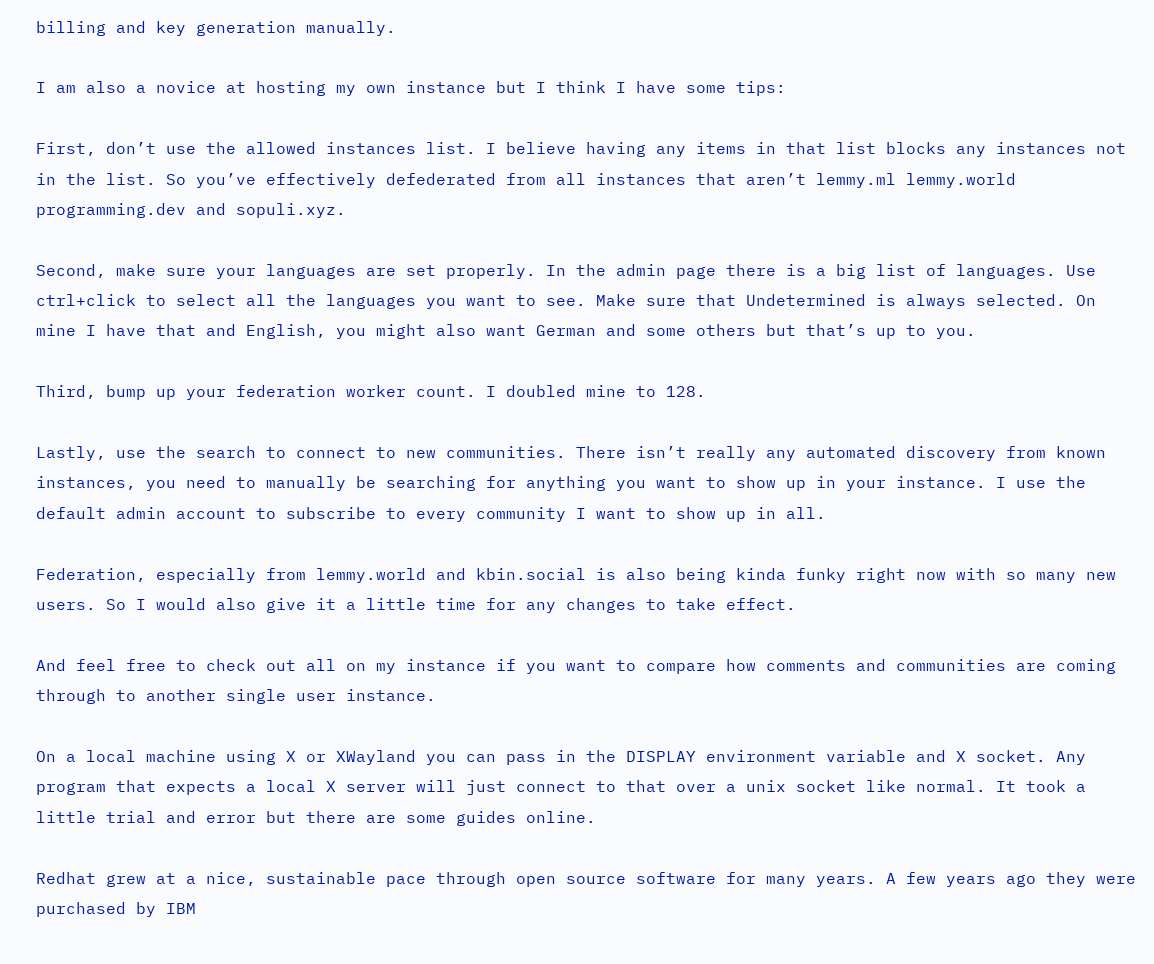billing and key generation manually.

I am also a novice at hosting my own instance but I think I have some tips:

First, don’t use the allowed instances list. I believe having any items in that list blocks any instances not in the list. So you’ve effectively defederated from all instances that aren’t lemmy.ml lemmy.world programming.dev and sopuli.xyz.

Second, make sure your languages are set properly. In the admin page there is a big list of languages. Use ctrl+click to select all the languages you want to see. Make sure that Undetermined is always selected. On mine I have that and English, you might also want German and some others but that’s up to you.

Third, bump up your federation worker count. I doubled mine to 128.

Lastly, use the search to connect to new communities. There isn’t really any automated discovery from known instances, you need to manually be searching for anything you want to show up in your instance. I use the default admin account to subscribe to every community I want to show up in all.

Federation, especially from lemmy.world and kbin.social is also being kinda funky right now with so many new users. So I would also give it a little time for any changes to take effect.

And feel free to check out all on my instance if you want to compare how comments and communities are coming through to another single user instance.

On a local machine using X or XWayland you can pass in the DISPLAY environment variable and X socket. Any program that expects a local X server will just connect to that over a unix socket like normal. It took a little trial and error but there are some guides online.

Redhat grew at a nice, sustainable pace through open source software for many years. A few years ago they were purchased by IBM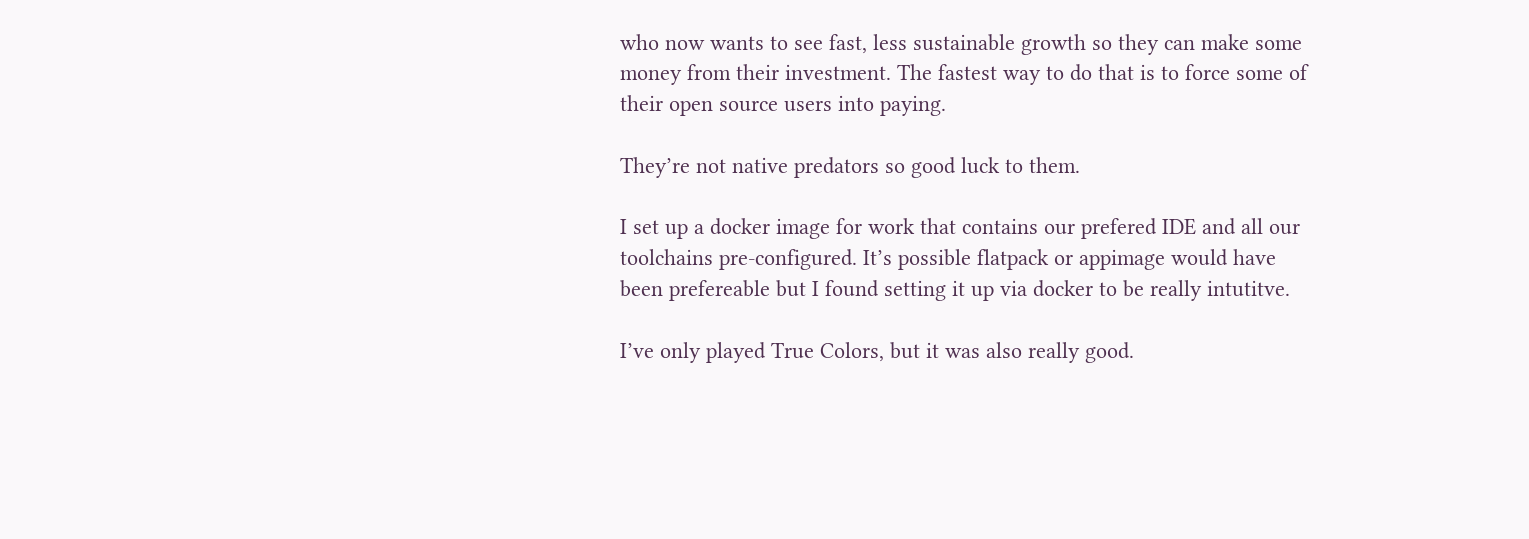who now wants to see fast, less sustainable growth so they can make some money from their investment. The fastest way to do that is to force some of their open source users into paying.

They’re not native predators so good luck to them.

I set up a docker image for work that contains our prefered IDE and all our toolchains pre-configured. It’s possible flatpack or appimage would have been prefereable but I found setting it up via docker to be really intutitve.

I’ve only played True Colors, but it was also really good.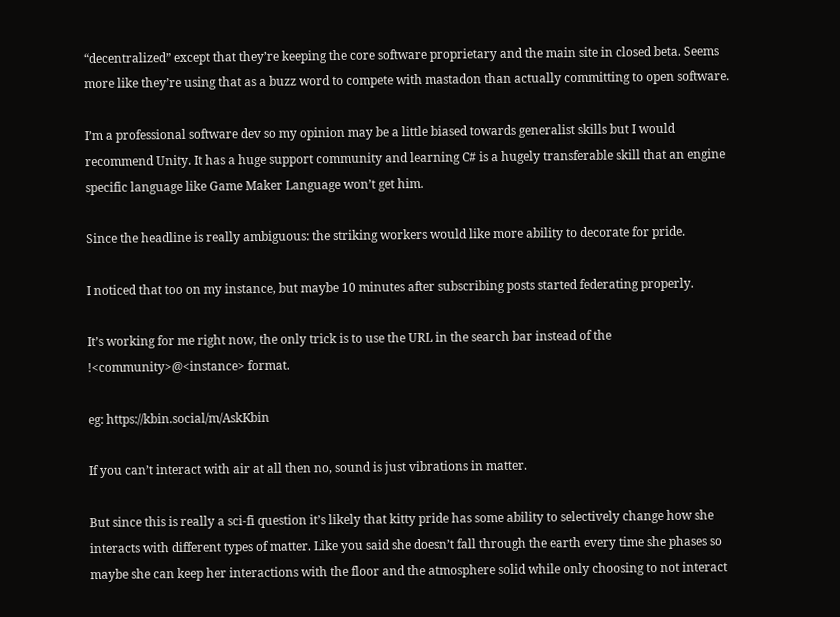“decentralized” except that they’re keeping the core software proprietary and the main site in closed beta. Seems more like they’re using that as a buzz word to compete with mastadon than actually committing to open software.

I’m a professional software dev so my opinion may be a little biased towards generalist skills but I would recommend Unity. It has a huge support community and learning C# is a hugely transferable skill that an engine specific language like Game Maker Language won’t get him.

Since the headline is really ambiguous: the striking workers would like more ability to decorate for pride.

I noticed that too on my instance, but maybe 10 minutes after subscribing posts started federating properly.

It’s working for me right now, the only trick is to use the URL in the search bar instead of the !<community>@<instance> format.

eg: https://kbin.social/m/AskKbin

If you can’t interact with air at all then no, sound is just vibrations in matter.

But since this is really a sci-fi question it’s likely that kitty pride has some ability to selectively change how she interacts with different types of matter. Like you said she doesn’t fall through the earth every time she phases so maybe she can keep her interactions with the floor and the atmosphere solid while only choosing to not interact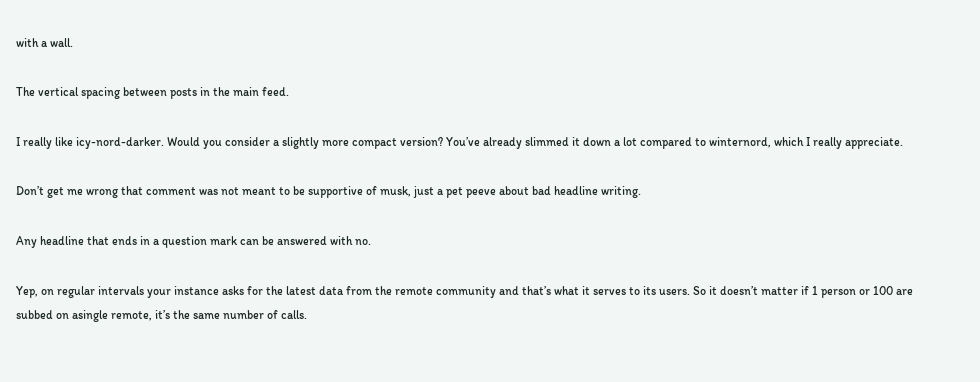with a wall.

The vertical spacing between posts in the main feed.

I really like icy-nord-darker. Would you consider a slightly more compact version? You’ve already slimmed it down a lot compared to winternord, which I really appreciate.

Don’t get me wrong that comment was not meant to be supportive of musk, just a pet peeve about bad headline writing.

Any headline that ends in a question mark can be answered with no.

Yep, on regular intervals your instance asks for the latest data from the remote community and that’s what it serves to its users. So it doesn’t matter if 1 person or 100 are subbed on asingle remote, it’s the same number of calls.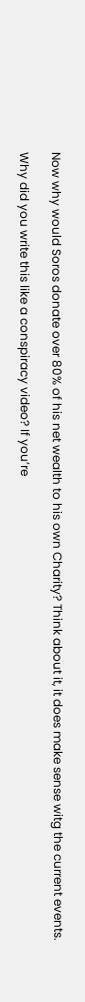Now why would Soros donate over 80% of his net wealth to his own Charity? Think about it, it does make sense witg the current events.

Why did you write this like a conspiracy video? If you’re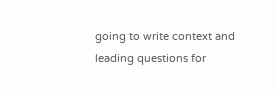going to write context and leading questions for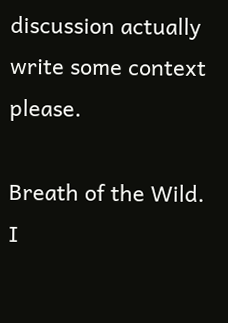discussion actually write some context please.

Breath of the Wild. I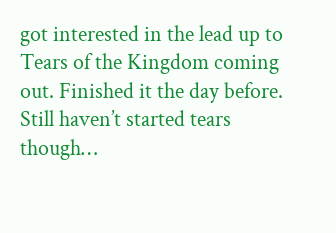got interested in the lead up to Tears of the Kingdom coming out. Finished it the day before. Still haven’t started tears though…